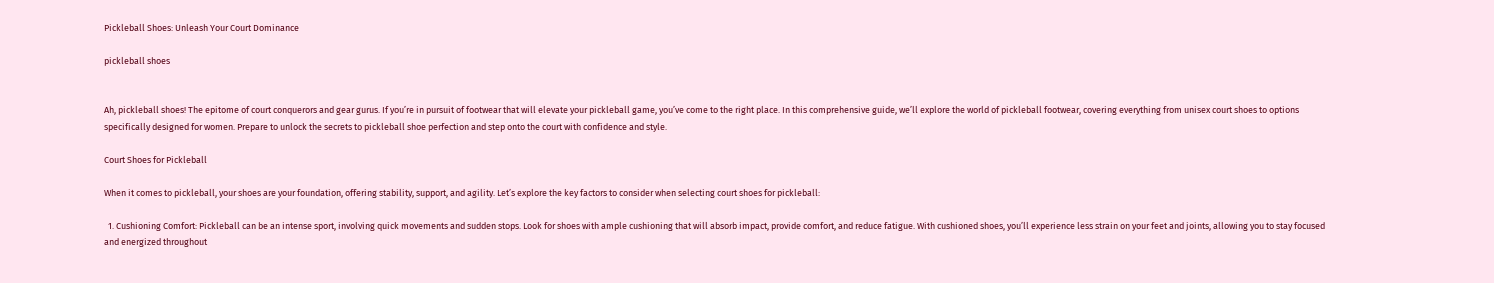Pickleball Shoes: Unleash Your Court Dominance

pickleball shoes


Ah, pickleball shoes! The epitome of court conquerors and gear gurus. If you’re in pursuit of footwear that will elevate your pickleball game, you’ve come to the right place. In this comprehensive guide, we’ll explore the world of pickleball footwear, covering everything from unisex court shoes to options specifically designed for women. Prepare to unlock the secrets to pickleball shoe perfection and step onto the court with confidence and style.

Court Shoes for Pickleball

When it comes to pickleball, your shoes are your foundation, offering stability, support, and agility. Let’s explore the key factors to consider when selecting court shoes for pickleball:

  1. Cushioning Comfort: Pickleball can be an intense sport, involving quick movements and sudden stops. Look for shoes with ample cushioning that will absorb impact, provide comfort, and reduce fatigue. With cushioned shoes, you’ll experience less strain on your feet and joints, allowing you to stay focused and energized throughout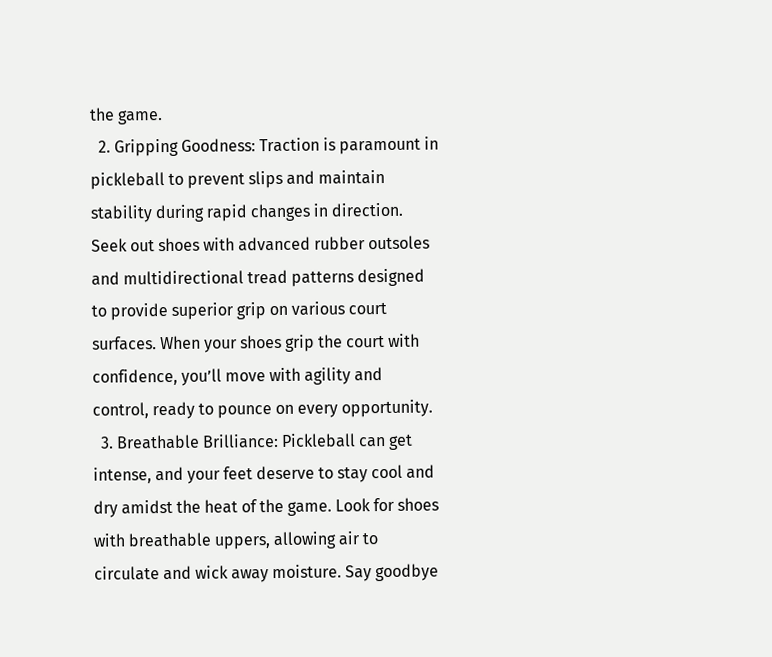the game.
  2. Gripping Goodness: Traction is paramount in pickleball to prevent slips and maintain stability during rapid changes in direction. Seek out shoes with advanced rubber outsoles and multidirectional tread patterns designed to provide superior grip on various court surfaces. When your shoes grip the court with confidence, you’ll move with agility and control, ready to pounce on every opportunity.
  3. Breathable Brilliance: Pickleball can get intense, and your feet deserve to stay cool and dry amidst the heat of the game. Look for shoes with breathable uppers, allowing air to circulate and wick away moisture. Say goodbye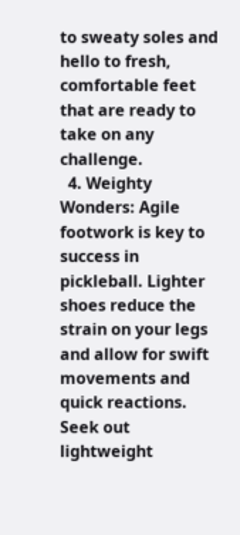to sweaty soles and hello to fresh, comfortable feet that are ready to take on any challenge.
  4. Weighty Wonders: Agile footwork is key to success in pickleball. Lighter shoes reduce the strain on your legs and allow for swift movements and quick reactions. Seek out lightweight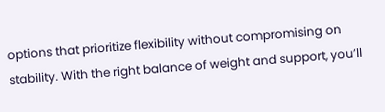options that prioritize flexibility without compromising on stability. With the right balance of weight and support, you’ll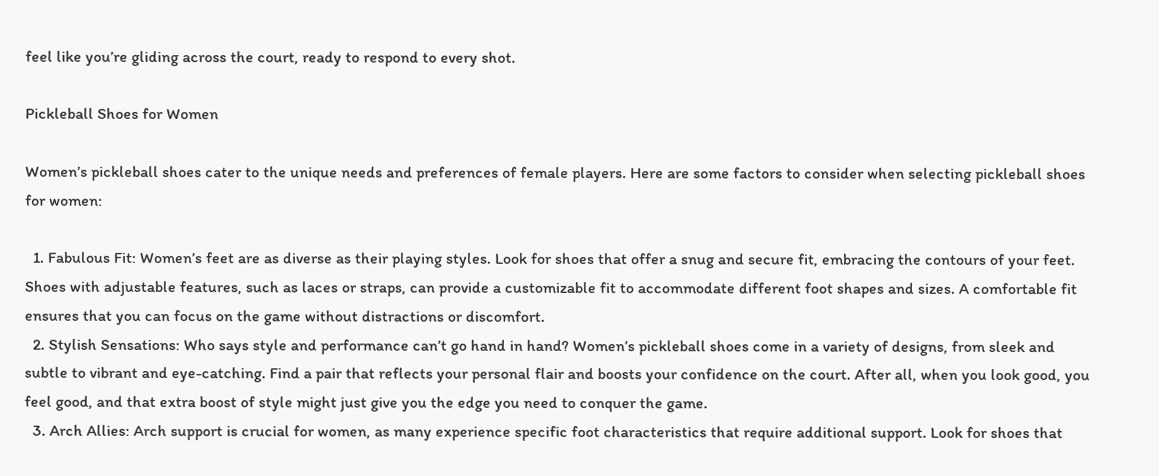feel like you’re gliding across the court, ready to respond to every shot.

Pickleball Shoes for Women

Women’s pickleball shoes cater to the unique needs and preferences of female players. Here are some factors to consider when selecting pickleball shoes for women:

  1. Fabulous Fit: Women’s feet are as diverse as their playing styles. Look for shoes that offer a snug and secure fit, embracing the contours of your feet. Shoes with adjustable features, such as laces or straps, can provide a customizable fit to accommodate different foot shapes and sizes. A comfortable fit ensures that you can focus on the game without distractions or discomfort.
  2. Stylish Sensations: Who says style and performance can’t go hand in hand? Women’s pickleball shoes come in a variety of designs, from sleek and subtle to vibrant and eye-catching. Find a pair that reflects your personal flair and boosts your confidence on the court. After all, when you look good, you feel good, and that extra boost of style might just give you the edge you need to conquer the game.
  3. Arch Allies: Arch support is crucial for women, as many experience specific foot characteristics that require additional support. Look for shoes that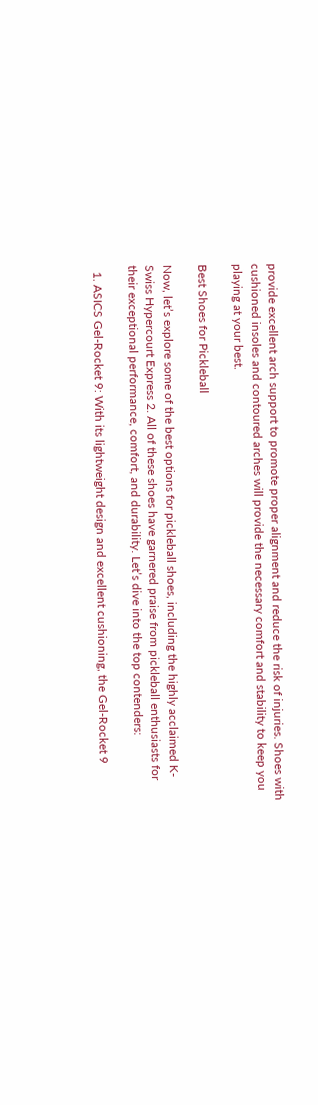provide excellent arch support to promote proper alignment and reduce the risk of injuries. Shoes with cushioned insoles and contoured arches will provide the necessary comfort and stability to keep you playing at your best.

Best Shoes for Pickleball

Now, let’s explore some of the best options for pickleball shoes, including the highly acclaimed K-Swiss Hypercourt Express 2. All of these shoes have garnered praise from pickleball enthusiasts for their exceptional performance, comfort, and durability. Let’s dive into the top contenders:

  1. ASICS Gel-Rocket 9: With its lightweight design and excellent cushioning, the Gel-Rocket 9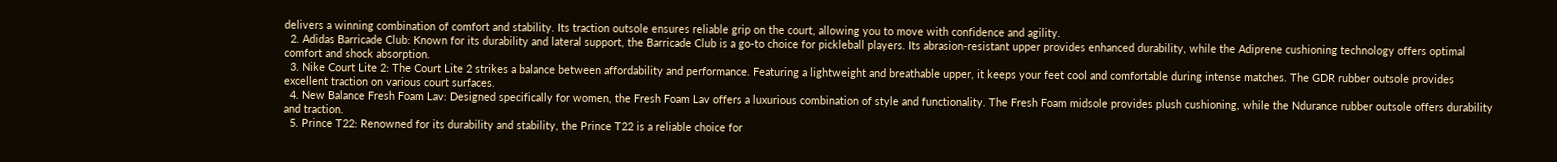delivers a winning combination of comfort and stability. Its traction outsole ensures reliable grip on the court, allowing you to move with confidence and agility.
  2. Adidas Barricade Club: Known for its durability and lateral support, the Barricade Club is a go-to choice for pickleball players. Its abrasion-resistant upper provides enhanced durability, while the Adiprene cushioning technology offers optimal comfort and shock absorption.
  3. Nike Court Lite 2: The Court Lite 2 strikes a balance between affordability and performance. Featuring a lightweight and breathable upper, it keeps your feet cool and comfortable during intense matches. The GDR rubber outsole provides excellent traction on various court surfaces.
  4. New Balance Fresh Foam Lav: Designed specifically for women, the Fresh Foam Lav offers a luxurious combination of style and functionality. The Fresh Foam midsole provides plush cushioning, while the Ndurance rubber outsole offers durability and traction.
  5. Prince T22: Renowned for its durability and stability, the Prince T22 is a reliable choice for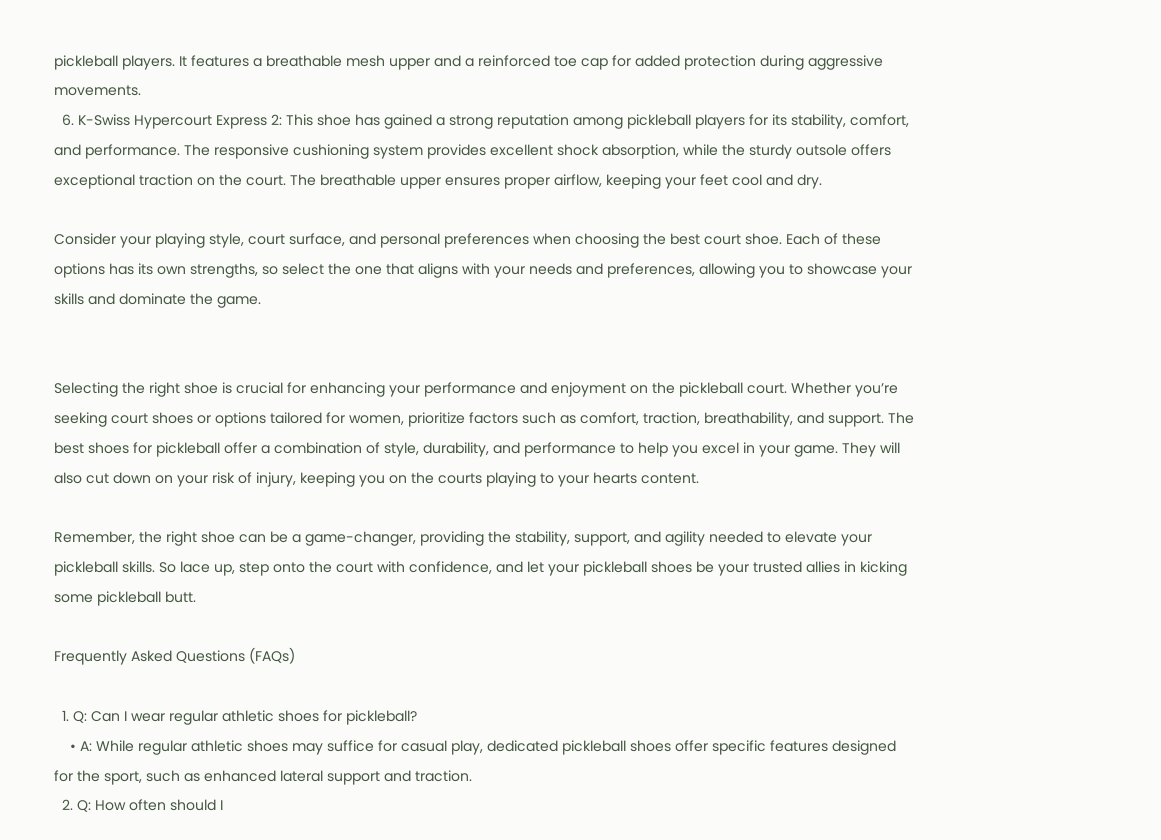pickleball players. It features a breathable mesh upper and a reinforced toe cap for added protection during aggressive movements.
  6. K-Swiss Hypercourt Express 2: This shoe has gained a strong reputation among pickleball players for its stability, comfort, and performance. The responsive cushioning system provides excellent shock absorption, while the sturdy outsole offers exceptional traction on the court. The breathable upper ensures proper airflow, keeping your feet cool and dry.

Consider your playing style, court surface, and personal preferences when choosing the best court shoe. Each of these options has its own strengths, so select the one that aligns with your needs and preferences, allowing you to showcase your skills and dominate the game.


Selecting the right shoe is crucial for enhancing your performance and enjoyment on the pickleball court. Whether you’re seeking court shoes or options tailored for women, prioritize factors such as comfort, traction, breathability, and support. The best shoes for pickleball offer a combination of style, durability, and performance to help you excel in your game. They will also cut down on your risk of injury, keeping you on the courts playing to your hearts content.

Remember, the right shoe can be a game-changer, providing the stability, support, and agility needed to elevate your pickleball skills. So lace up, step onto the court with confidence, and let your pickleball shoes be your trusted allies in kicking some pickleball butt.

Frequently Asked Questions (FAQs)

  1. Q: Can I wear regular athletic shoes for pickleball?
    • A: While regular athletic shoes may suffice for casual play, dedicated pickleball shoes offer specific features designed for the sport, such as enhanced lateral support and traction.
  2. Q: How often should I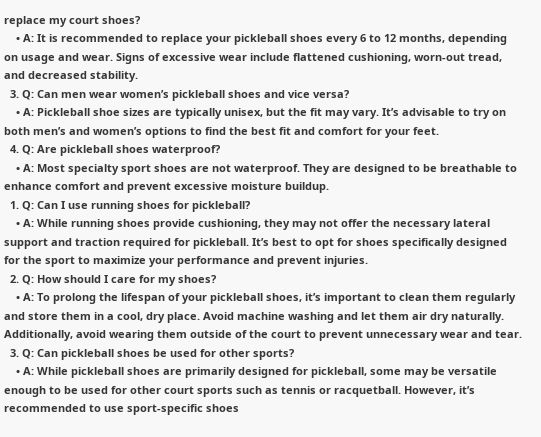replace my court shoes?
    • A: It is recommended to replace your pickleball shoes every 6 to 12 months, depending on usage and wear. Signs of excessive wear include flattened cushioning, worn-out tread, and decreased stability.
  3. Q: Can men wear women’s pickleball shoes and vice versa?
    • A: Pickleball shoe sizes are typically unisex, but the fit may vary. It’s advisable to try on both men’s and women’s options to find the best fit and comfort for your feet.
  4. Q: Are pickleball shoes waterproof?
    • A: Most specialty sport shoes are not waterproof. They are designed to be breathable to enhance comfort and prevent excessive moisture buildup.
  1. Q: Can I use running shoes for pickleball?
    • A: While running shoes provide cushioning, they may not offer the necessary lateral support and traction required for pickleball. It’s best to opt for shoes specifically designed for the sport to maximize your performance and prevent injuries.
  2. Q: How should I care for my shoes?
    • A: To prolong the lifespan of your pickleball shoes, it’s important to clean them regularly and store them in a cool, dry place. Avoid machine washing and let them air dry naturally. Additionally, avoid wearing them outside of the court to prevent unnecessary wear and tear.
  3. Q: Can pickleball shoes be used for other sports?
    • A: While pickleball shoes are primarily designed for pickleball, some may be versatile enough to be used for other court sports such as tennis or racquetball. However, it’s recommended to use sport-specific shoes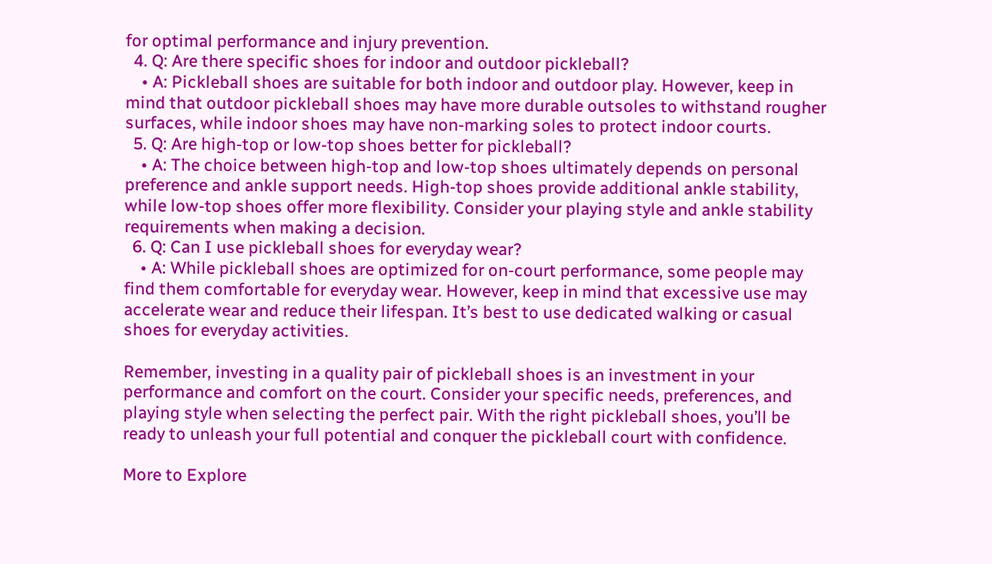for optimal performance and injury prevention.
  4. Q: Are there specific shoes for indoor and outdoor pickleball?
    • A: Pickleball shoes are suitable for both indoor and outdoor play. However, keep in mind that outdoor pickleball shoes may have more durable outsoles to withstand rougher surfaces, while indoor shoes may have non-marking soles to protect indoor courts.
  5. Q: Are high-top or low-top shoes better for pickleball?
    • A: The choice between high-top and low-top shoes ultimately depends on personal preference and ankle support needs. High-top shoes provide additional ankle stability, while low-top shoes offer more flexibility. Consider your playing style and ankle stability requirements when making a decision.
  6. Q: Can I use pickleball shoes for everyday wear?
    • A: While pickleball shoes are optimized for on-court performance, some people may find them comfortable for everyday wear. However, keep in mind that excessive use may accelerate wear and reduce their lifespan. It’s best to use dedicated walking or casual shoes for everyday activities.

Remember, investing in a quality pair of pickleball shoes is an investment in your performance and comfort on the court. Consider your specific needs, preferences, and playing style when selecting the perfect pair. With the right pickleball shoes, you’ll be ready to unleash your full potential and conquer the pickleball court with confidence.

More to Explore